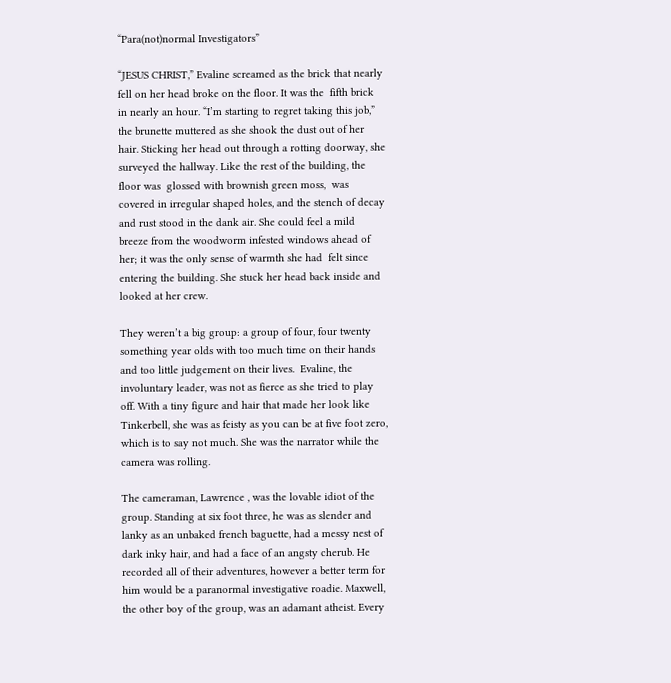“Para(not)normal Investigators”

“JESUS CHRIST,” Evaline screamed as the brick that nearly fell on her head broke on the floor. It was the  fifth brick in nearly an hour. “I’m starting to regret taking this job,” the brunette muttered as she shook the dust out of her hair. Sticking her head out through a rotting doorway, she surveyed the hallway. Like the rest of the building, the floor was  glossed with brownish green moss,  was covered in irregular shaped holes, and the stench of decay and rust stood in the dank air. She could feel a mild breeze from the woodworm infested windows ahead of her; it was the only sense of warmth she had  felt since entering the building. She stuck her head back inside and looked at her crew.

They weren’t a big group: a group of four, four twenty something year olds with too much time on their hands and too little judgement on their lives.  Evaline, the involuntary leader, was not as fierce as she tried to play off. With a tiny figure and hair that made her look like Tinkerbell, she was as feisty as you can be at five foot zero, which is to say not much. She was the narrator while the camera was rolling.

The cameraman, Lawrence , was the lovable idiot of the group. Standing at six foot three, he was as slender and lanky as an unbaked french baguette, had a messy nest of dark inky hair, and had a face of an angsty cherub. He recorded all of their adventures, however a better term for him would be a paranormal investigative roadie. Maxwell, the other boy of the group, was an adamant atheist. Every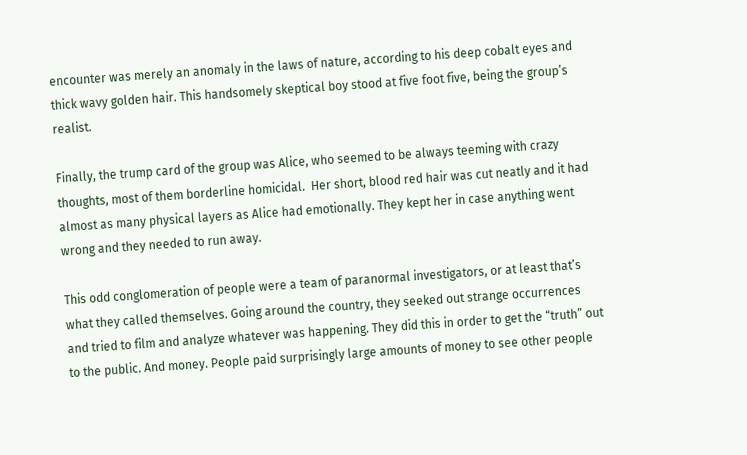encounter was merely an anomaly in the laws of nature, according to his deep cobalt eyes and thick wavy golden hair. This handsomely skeptical boy stood at five foot five, being the group’s realist.

Finally, the trump card of the group was Alice, who seemed to be always teeming with crazy thoughts, most of them borderline homicidal.  Her short, blood red hair was cut neatly and it had almost as many physical layers as Alice had emotionally. They kept her in case anything went wrong and they needed to run away.

This odd conglomeration of people were a team of paranormal investigators, or at least that’s what they called themselves. Going around the country, they seeked out strange occurrences and tried to film and analyze whatever was happening. They did this in order to get the “truth” out to the public. And money. People paid surprisingly large amounts of money to see other people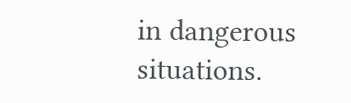in dangerous situations.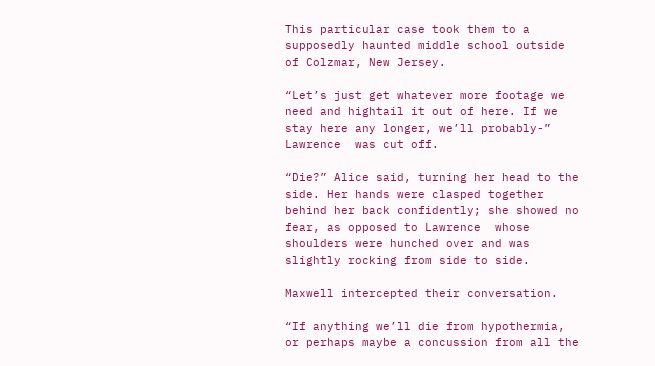This particular case took them to a supposedly haunted middle school outside of Colzmar, New Jersey.

“Let’s just get whatever more footage we need and hightail it out of here. If we stay here any longer, we’ll probably-” Lawrence  was cut off.

“Die?” Alice said, turning her head to the side. Her hands were clasped together behind her back confidently; she showed no fear, as opposed to Lawrence  whose shoulders were hunched over and was slightly rocking from side to side.

Maxwell intercepted their conversation.

“If anything we’ll die from hypothermia, or perhaps maybe a concussion from all the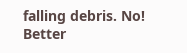falling debris. No! Better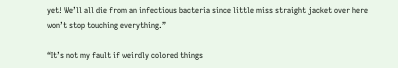yet! We’ll all die from an infectious bacteria since little miss straight jacket over here won’t stop touching everything.”

“It’s not my fault if weirdly colored things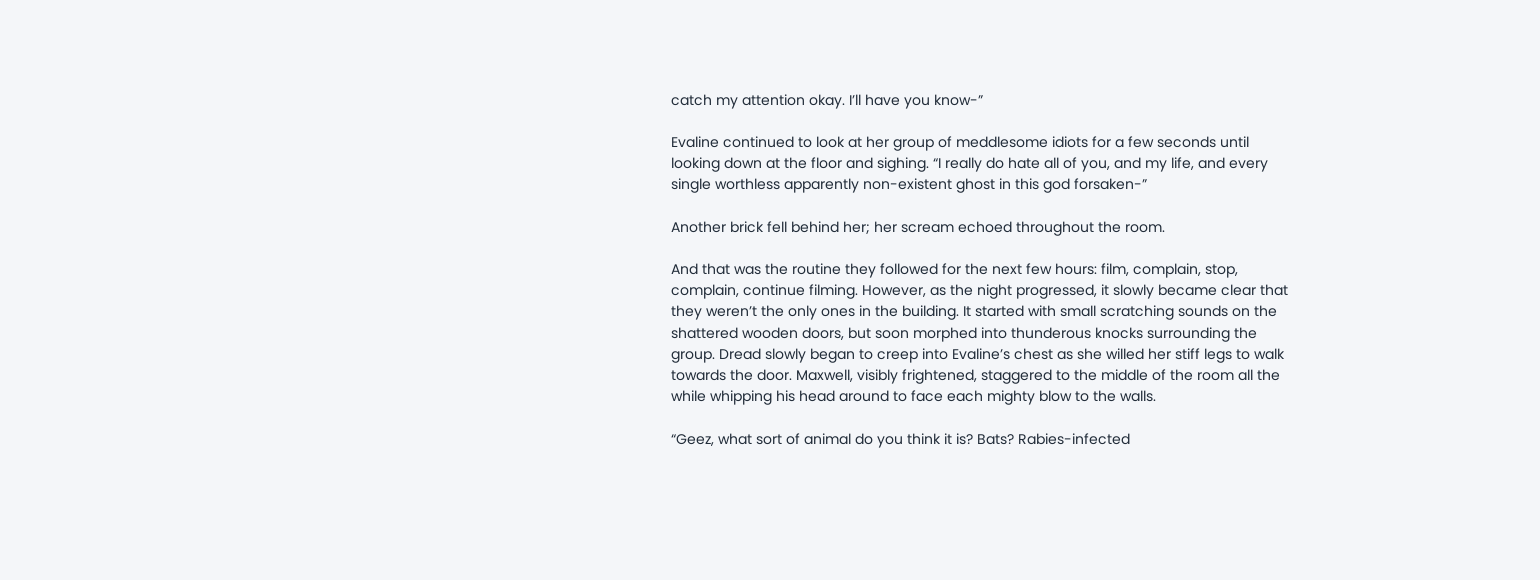catch my attention okay. I’ll have you know-”

Evaline continued to look at her group of meddlesome idiots for a few seconds until looking down at the floor and sighing. “I really do hate all of you, and my life, and every single worthless apparently non-existent ghost in this god forsaken-”

Another brick fell behind her; her scream echoed throughout the room.

And that was the routine they followed for the next few hours: film, complain, stop, complain, continue filming. However, as the night progressed, it slowly became clear that they weren’t the only ones in the building. It started with small scratching sounds on the shattered wooden doors, but soon morphed into thunderous knocks surrounding the group. Dread slowly began to creep into Evaline’s chest as she willed her stiff legs to walk towards the door. Maxwell, visibly frightened, staggered to the middle of the room all the while whipping his head around to face each mighty blow to the walls.

“Geez, what sort of animal do you think it is? Bats? Rabies-infected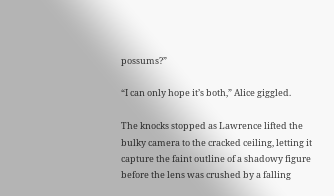possums?”

“I can only hope it’s both,” Alice giggled.

The knocks stopped as Lawrence lifted the bulky camera to the cracked ceiling, letting it capture the faint outline of a shadowy figure before the lens was crushed by a falling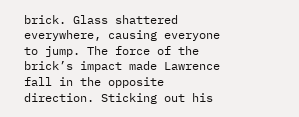brick. Glass shattered everywhere, causing everyone to jump. The force of the brick’s impact made Lawrence  fall in the opposite direction. Sticking out his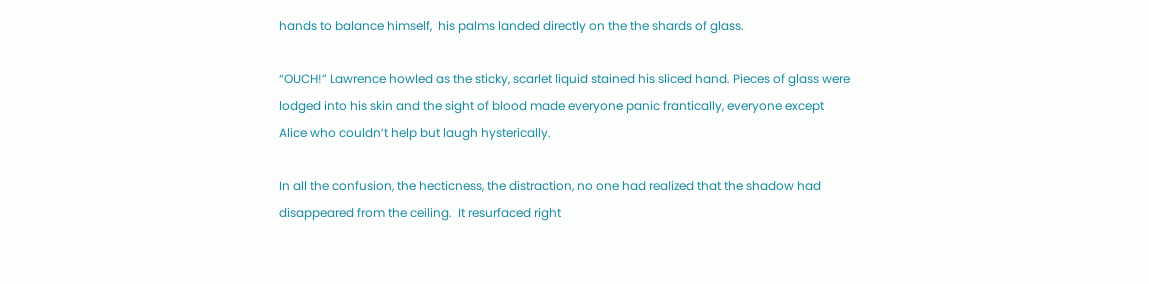hands to balance himself,  his palms landed directly on the the shards of glass.

“OUCH!” Lawrence howled as the sticky, scarlet liquid stained his sliced hand. Pieces of glass were lodged into his skin and the sight of blood made everyone panic frantically, everyone except Alice who couldn’t help but laugh hysterically.

In all the confusion, the hecticness, the distraction, no one had realized that the shadow had disappeared from the ceiling.  It resurfaced right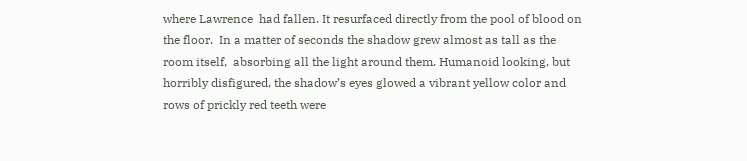where Lawrence  had fallen. It resurfaced directly from the pool of blood on the floor.  In a matter of seconds the shadow grew almost as tall as the room itself,  absorbing all the light around them. Humanoid looking, but horribly disfigured, the shadow’s eyes glowed a vibrant yellow color and rows of prickly red teeth were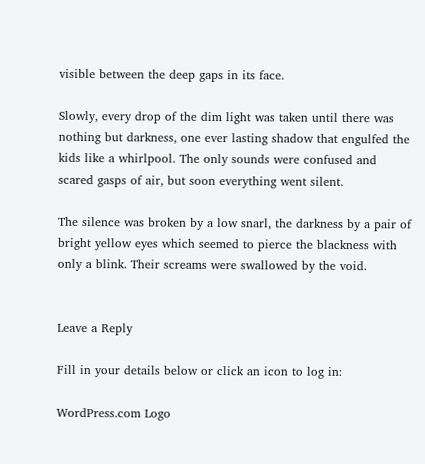visible between the deep gaps in its face.

Slowly, every drop of the dim light was taken until there was nothing but darkness, one ever lasting shadow that engulfed the kids like a whirlpool. The only sounds were confused and scared gasps of air, but soon everything went silent.

The silence was broken by a low snarl, the darkness by a pair of bright yellow eyes which seemed to pierce the blackness with only a blink. Their screams were swallowed by the void.


Leave a Reply

Fill in your details below or click an icon to log in:

WordPress.com Logo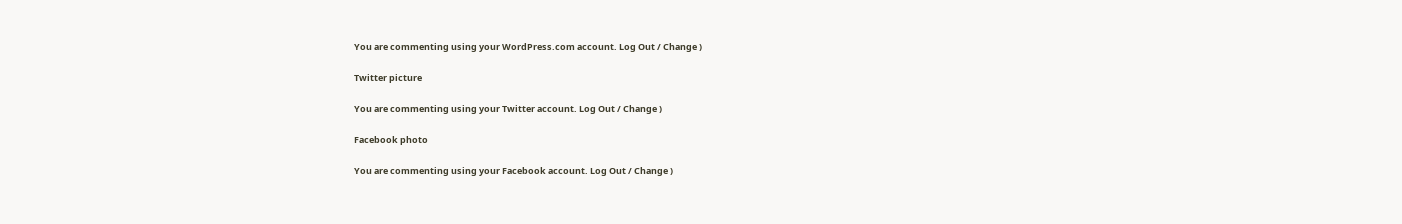You are commenting using your WordPress.com account. Log Out / Change )

Twitter picture

You are commenting using your Twitter account. Log Out / Change )

Facebook photo

You are commenting using your Facebook account. Log Out / Change )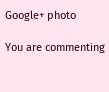Google+ photo

You are commenting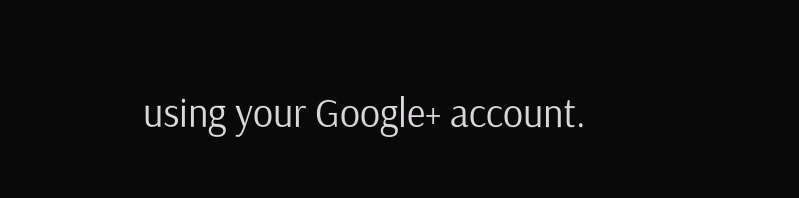using your Google+ account.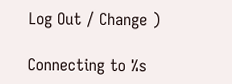Log Out / Change )

Connecting to %s